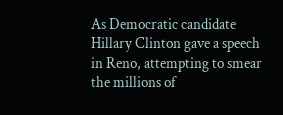As Democratic candidate Hillary Clinton gave a speech in Reno, attempting to smear the millions of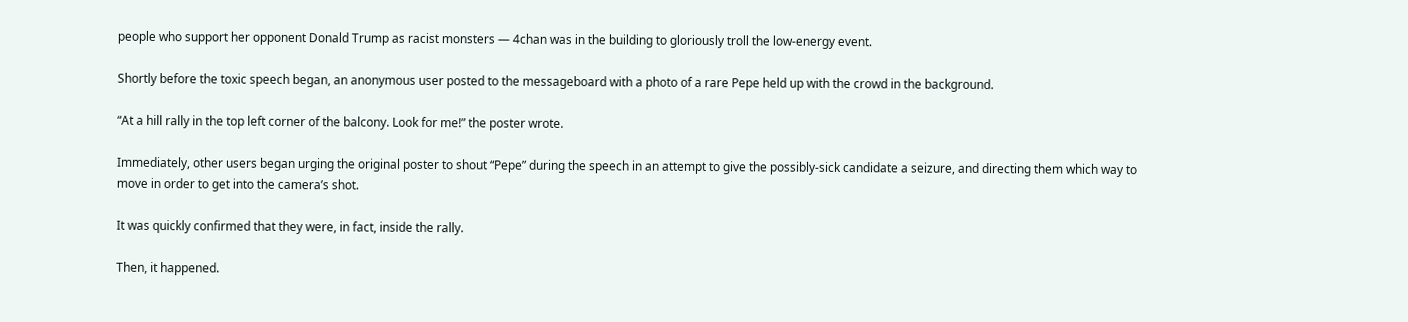people who support her opponent Donald Trump as racist monsters — 4chan was in the building to gloriously troll the low-energy event.

Shortly before the toxic speech began, an anonymous user posted to the messageboard with a photo of a rare Pepe held up with the crowd in the background.

“At a hill rally in the top left corner of the balcony. Look for me!” the poster wrote.

Immediately, other users began urging the original poster to shout “Pepe” during the speech in an attempt to give the possibly-sick candidate a seizure, and directing them which way to move in order to get into the camera’s shot.

It was quickly confirmed that they were, in fact, inside the rally.

Then, it happened.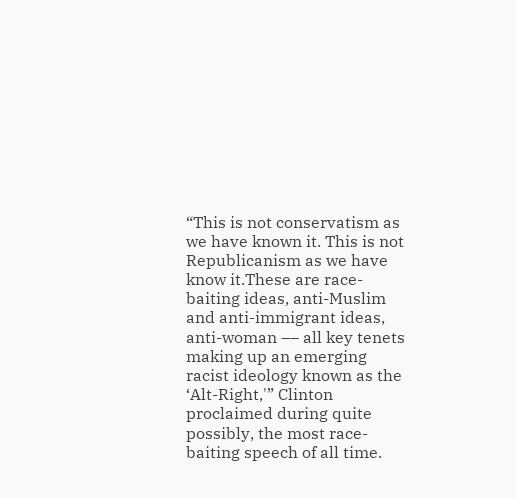“This is not conservatism as we have known it. This is not Republicanism as we have know it.These are race-baiting ideas, anti-Muslim and anti-immigrant ideas, anti-woman –– all key tenets making up an emerging racist ideology known as the ‘Alt-Right,'” Clinton proclaimed during quite possibly, the most race-baiting speech of all time.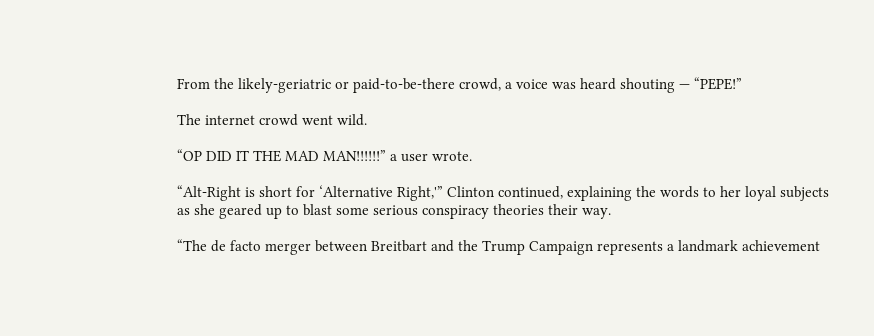From the likely-geriatric or paid-to-be-there crowd, a voice was heard shouting — “PEPE!”

The internet crowd went wild.

“OP DID IT THE MAD MAN!!!!!!” a user wrote.

“Alt-Right is short for ‘Alternative Right,'” Clinton continued, explaining the words to her loyal subjects as she geared up to blast some serious conspiracy theories their way.

“The de facto merger between Breitbart and the Trump Campaign represents a landmark achievement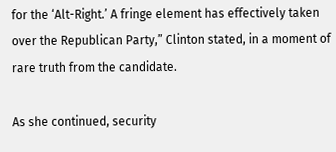for the ‘Alt-Right.’ A fringe element has effectively taken over the Republican Party,” Clinton stated, in a moment of rare truth from the candidate.

As she continued, security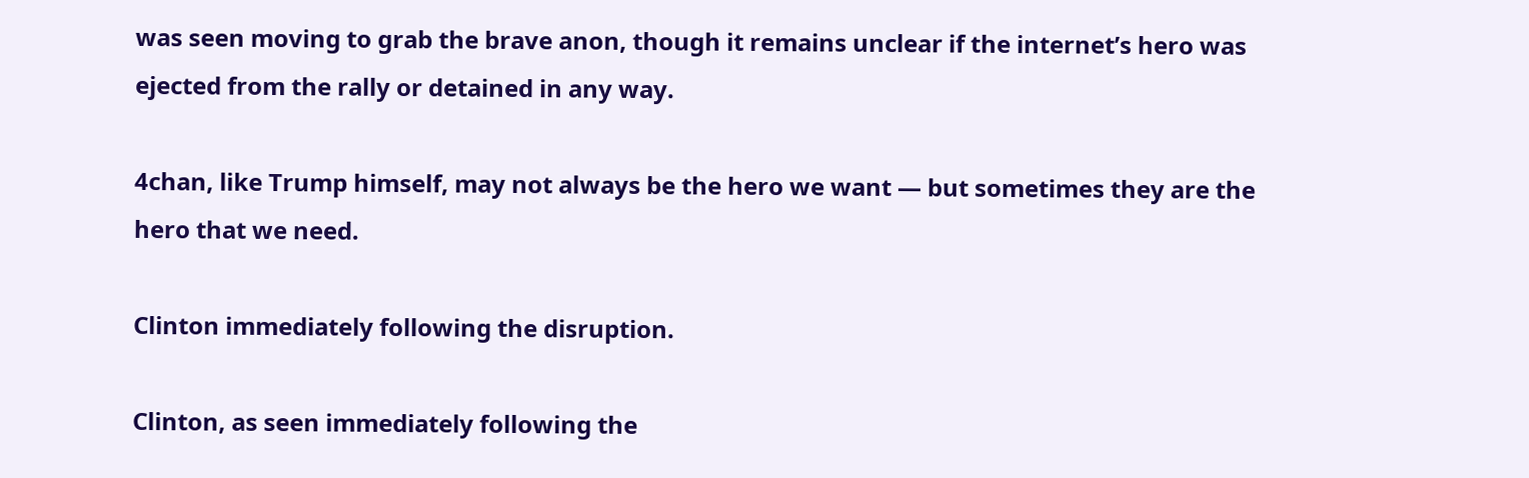was seen moving to grab the brave anon, though it remains unclear if the internet’s hero was ejected from the rally or detained in any way.

4chan, like Trump himself, may not always be the hero we want — but sometimes they are the hero that we need.

Clinton immediately following the disruption.

Clinton, as seen immediately following the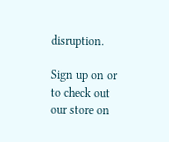disruption.

Sign up on or to check out our store on